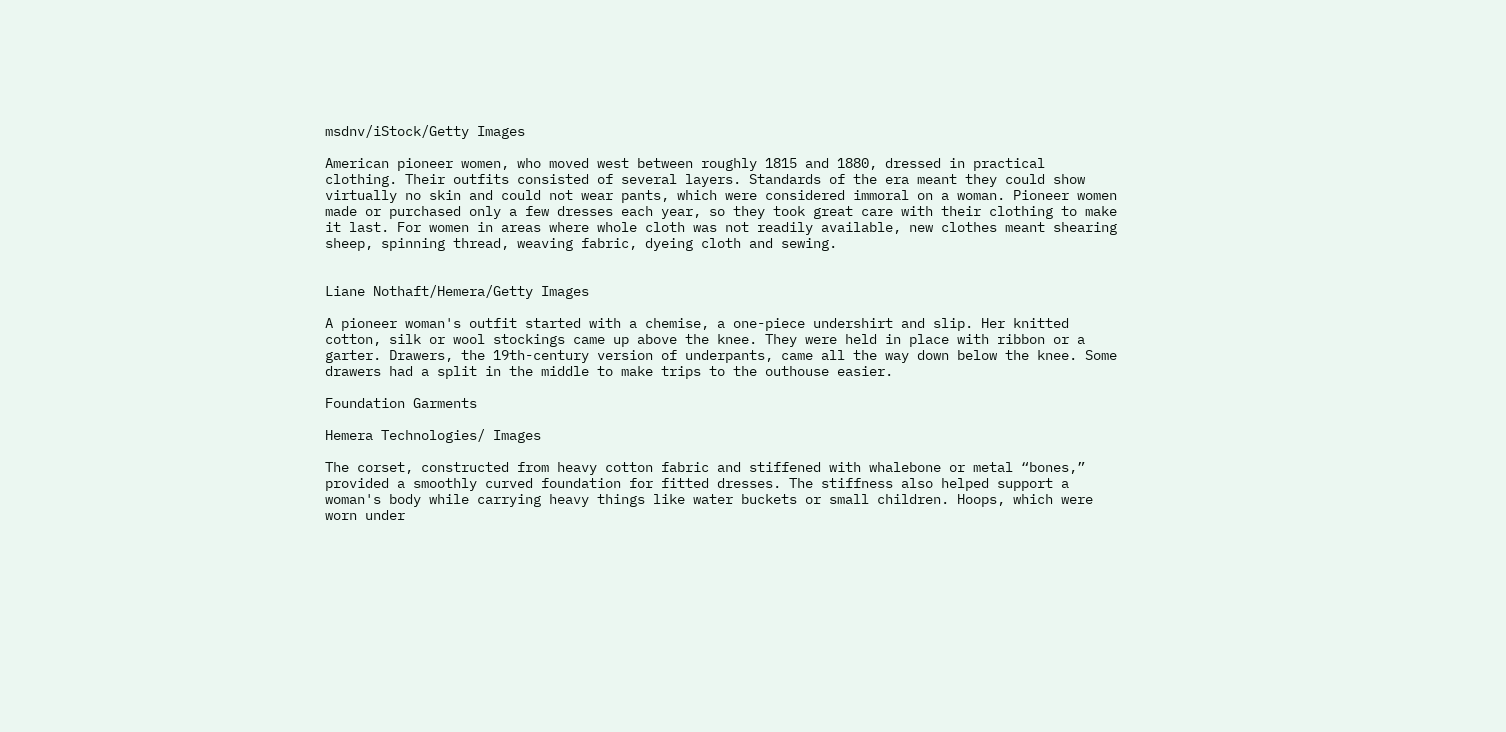msdnv/iStock/Getty Images

American pioneer women, who moved west between roughly 1815 and 1880, dressed in practical clothing. Their outfits consisted of several layers. Standards of the era meant they could show virtually no skin and could not wear pants, which were considered immoral on a woman. Pioneer women made or purchased only a few dresses each year, so they took great care with their clothing to make it last. For women in areas where whole cloth was not readily available, new clothes meant shearing sheep, spinning thread, weaving fabric, dyeing cloth and sewing.


Liane Nothaft/Hemera/Getty Images

A pioneer woman's outfit started with a chemise, a one-piece undershirt and slip. Her knitted cotton, silk or wool stockings came up above the knee. They were held in place with ribbon or a garter. Drawers, the 19th-century version of underpants, came all the way down below the knee. Some drawers had a split in the middle to make trips to the outhouse easier.

Foundation Garments

Hemera Technologies/ Images

The corset, constructed from heavy cotton fabric and stiffened with whalebone or metal “bones,” provided a smoothly curved foundation for fitted dresses. The stiffness also helped support a woman's body while carrying heavy things like water buckets or small children. Hoops, which were worn under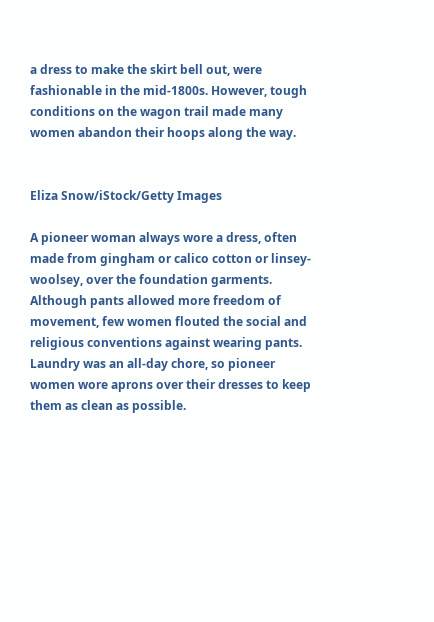a dress to make the skirt bell out, were fashionable in the mid-1800s. However, tough conditions on the wagon trail made many women abandon their hoops along the way.


Eliza Snow/iStock/Getty Images

A pioneer woman always wore a dress, often made from gingham or calico cotton or linsey-woolsey, over the foundation garments. Although pants allowed more freedom of movement, few women flouted the social and religious conventions against wearing pants. Laundry was an all-day chore, so pioneer women wore aprons over their dresses to keep them as clean as possible.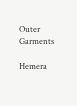Outer Garments

Hemera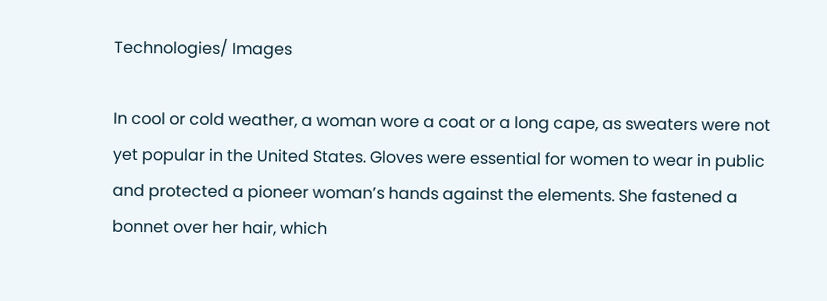Technologies/ Images

In cool or cold weather, a woman wore a coat or a long cape, as sweaters were not yet popular in the United States. Gloves were essential for women to wear in public and protected a pioneer woman’s hands against the elements. She fastened a bonnet over her hair, which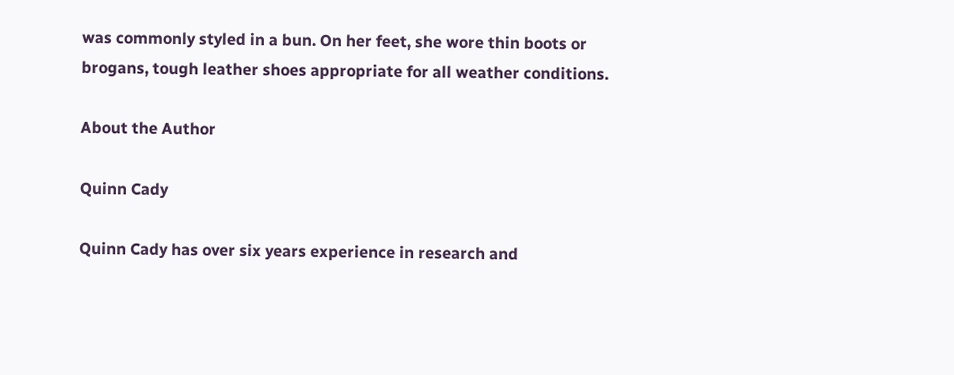was commonly styled in a bun. On her feet, she wore thin boots or brogans, tough leather shoes appropriate for all weather conditions.

About the Author

Quinn Cady

Quinn Cady has over six years experience in research and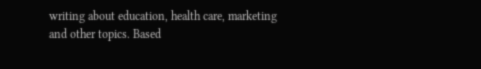writing about education, health care, marketing and other topics. Based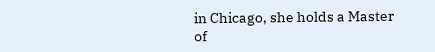in Chicago, she holds a Master of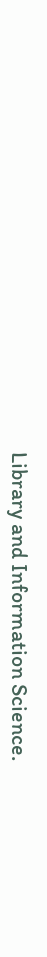Library and Information Science.